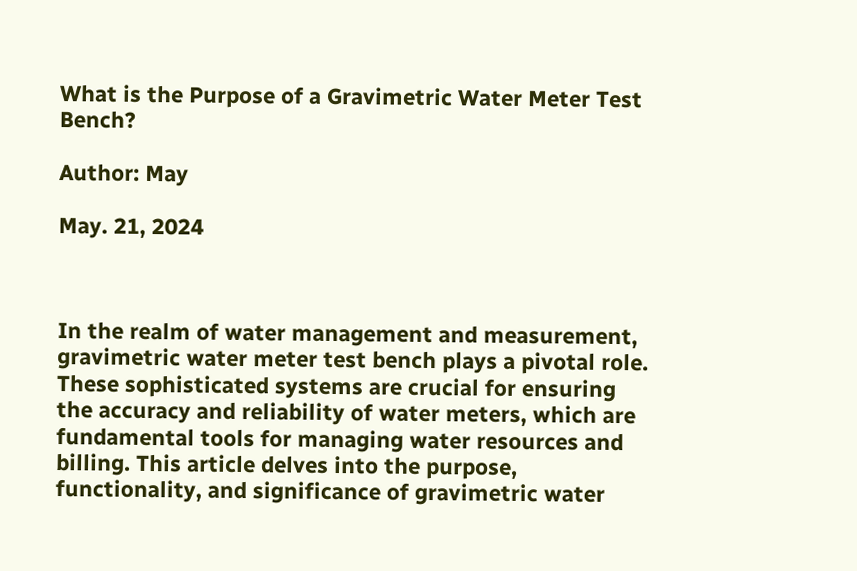What is the Purpose of a Gravimetric Water Meter Test Bench?

Author: May

May. 21, 2024



In the realm of water management and measurement, gravimetric water meter test bench plays a pivotal role. These sophisticated systems are crucial for ensuring the accuracy and reliability of water meters, which are fundamental tools for managing water resources and billing. This article delves into the purpose, functionality, and significance of gravimetric water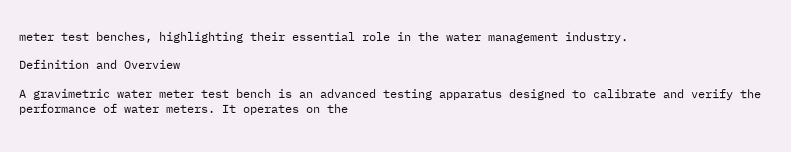meter test benches, highlighting their essential role in the water management industry.

Definition and Overview

A gravimetric water meter test bench is an advanced testing apparatus designed to calibrate and verify the performance of water meters. It operates on the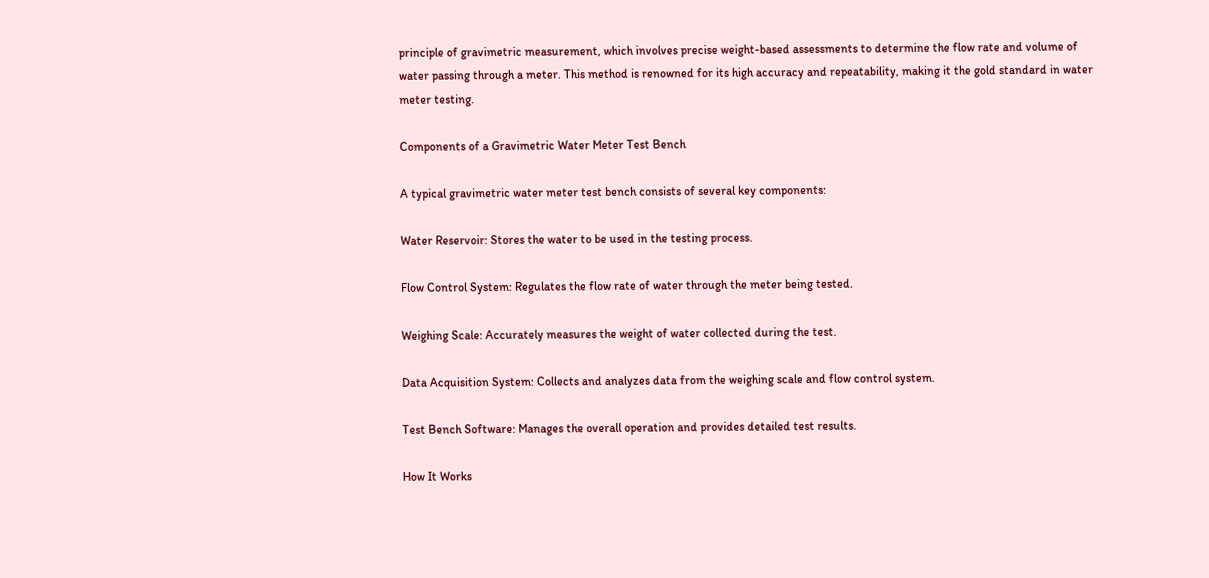principle of gravimetric measurement, which involves precise weight-based assessments to determine the flow rate and volume of water passing through a meter. This method is renowned for its high accuracy and repeatability, making it the gold standard in water meter testing.

Components of a Gravimetric Water Meter Test Bench

A typical gravimetric water meter test bench consists of several key components:

Water Reservoir: Stores the water to be used in the testing process.

Flow Control System: Regulates the flow rate of water through the meter being tested.

Weighing Scale: Accurately measures the weight of water collected during the test.

Data Acquisition System: Collects and analyzes data from the weighing scale and flow control system.

Test Bench Software: Manages the overall operation and provides detailed test results.

How It Works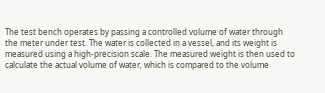The test bench operates by passing a controlled volume of water through the meter under test. The water is collected in a vessel, and its weight is measured using a high-precision scale. The measured weight is then used to calculate the actual volume of water, which is compared to the volume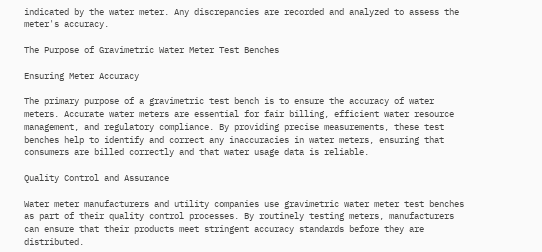indicated by the water meter. Any discrepancies are recorded and analyzed to assess the meter's accuracy.

The Purpose of Gravimetric Water Meter Test Benches

Ensuring Meter Accuracy

The primary purpose of a gravimetric test bench is to ensure the accuracy of water meters. Accurate water meters are essential for fair billing, efficient water resource management, and regulatory compliance. By providing precise measurements, these test benches help to identify and correct any inaccuracies in water meters, ensuring that consumers are billed correctly and that water usage data is reliable.

Quality Control and Assurance

Water meter manufacturers and utility companies use gravimetric water meter test benches as part of their quality control processes. By routinely testing meters, manufacturers can ensure that their products meet stringent accuracy standards before they are distributed.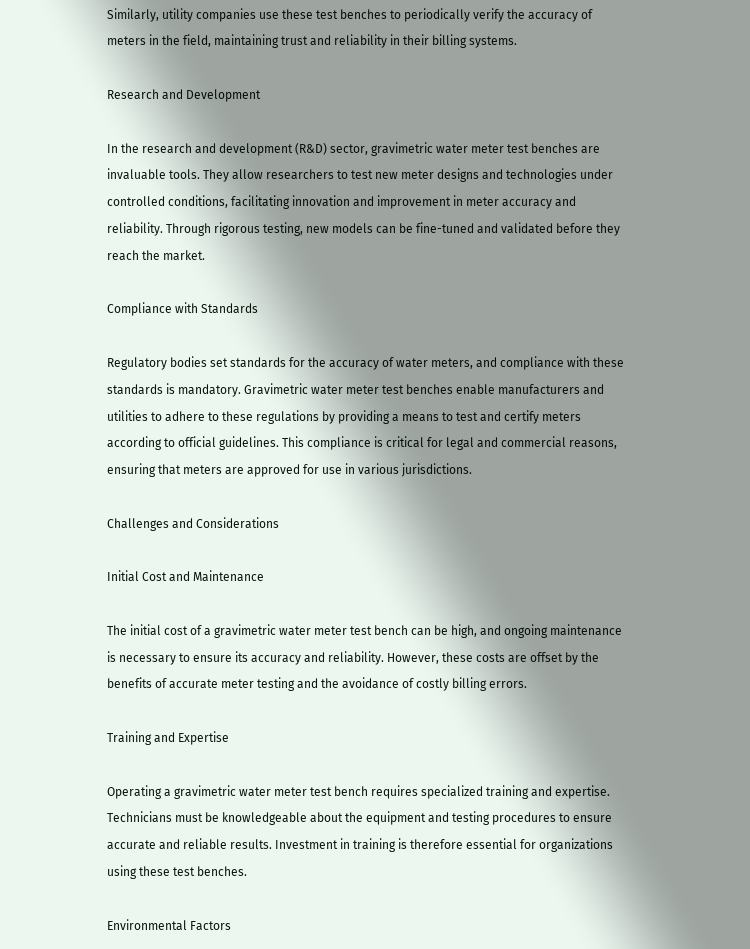Similarly, utility companies use these test benches to periodically verify the accuracy of meters in the field, maintaining trust and reliability in their billing systems.

Research and Development

In the research and development (R&D) sector, gravimetric water meter test benches are invaluable tools. They allow researchers to test new meter designs and technologies under controlled conditions, facilitating innovation and improvement in meter accuracy and reliability. Through rigorous testing, new models can be fine-tuned and validated before they reach the market.

Compliance with Standards

Regulatory bodies set standards for the accuracy of water meters, and compliance with these standards is mandatory. Gravimetric water meter test benches enable manufacturers and utilities to adhere to these regulations by providing a means to test and certify meters according to official guidelines. This compliance is critical for legal and commercial reasons, ensuring that meters are approved for use in various jurisdictions.

Challenges and Considerations

Initial Cost and Maintenance

The initial cost of a gravimetric water meter test bench can be high, and ongoing maintenance is necessary to ensure its accuracy and reliability. However, these costs are offset by the benefits of accurate meter testing and the avoidance of costly billing errors.

Training and Expertise

Operating a gravimetric water meter test bench requires specialized training and expertise. Technicians must be knowledgeable about the equipment and testing procedures to ensure accurate and reliable results. Investment in training is therefore essential for organizations using these test benches.

Environmental Factors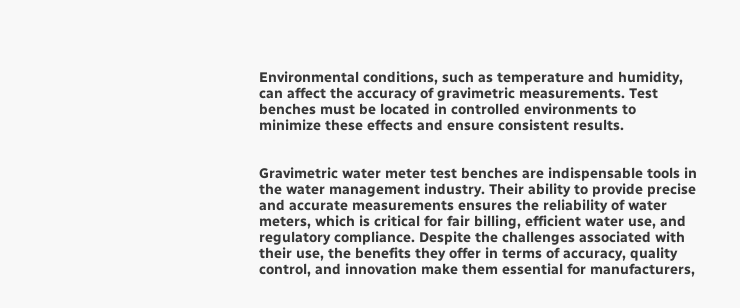Environmental conditions, such as temperature and humidity, can affect the accuracy of gravimetric measurements. Test benches must be located in controlled environments to minimize these effects and ensure consistent results.


Gravimetric water meter test benches are indispensable tools in the water management industry. Their ability to provide precise and accurate measurements ensures the reliability of water meters, which is critical for fair billing, efficient water use, and regulatory compliance. Despite the challenges associated with their use, the benefits they offer in terms of accuracy, quality control, and innovation make them essential for manufacturers,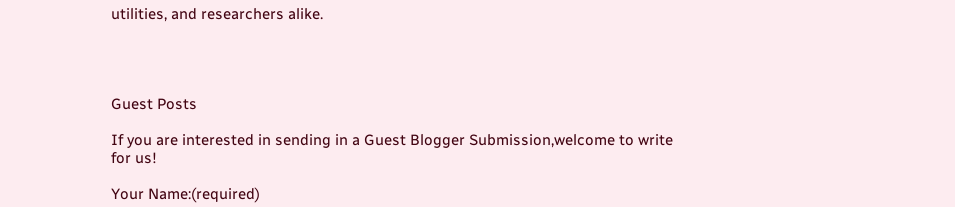utilities, and researchers alike.




Guest Posts

If you are interested in sending in a Guest Blogger Submission,welcome to write for us!

Your Name:(required)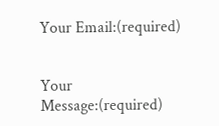Your Email:(required)


Your Message:(required)